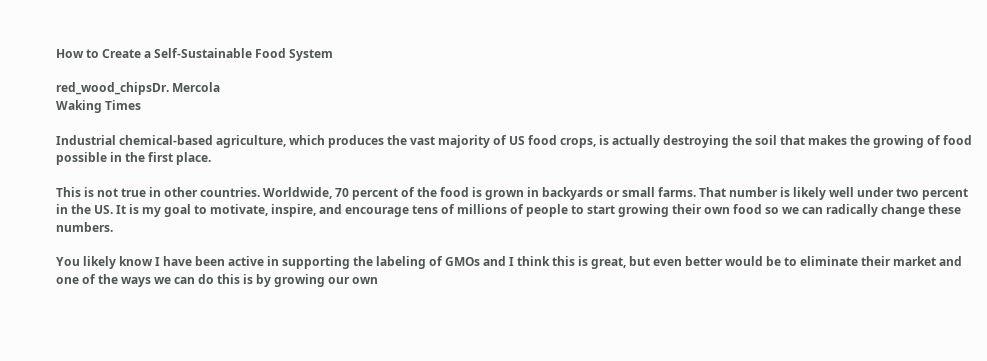How to Create a Self-Sustainable Food System

red_wood_chipsDr. Mercola
Waking Times

Industrial chemical-based agriculture, which produces the vast majority of US food crops, is actually destroying the soil that makes the growing of food possible in the first place.

This is not true in other countries. Worldwide, 70 percent of the food is grown in backyards or small farms. That number is likely well under two percent in the US. It is my goal to motivate, inspire, and encourage tens of millions of people to start growing their own food so we can radically change these numbers.

You likely know I have been active in supporting the labeling of GMOs and I think this is great, but even better would be to eliminate their market and one of the ways we can do this is by growing our own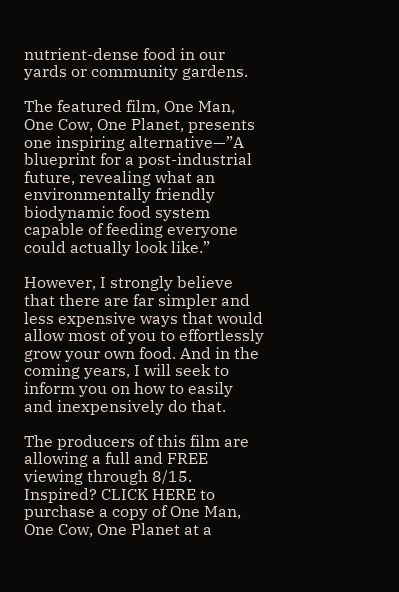nutrient-dense food in our yards or community gardens.

The featured film, One Man, One Cow, One Planet, presents one inspiring alternative—”A blueprint for a post-industrial future, revealing what an environmentally friendly biodynamic food system capable of feeding everyone could actually look like.”

However, I strongly believe that there are far simpler and less expensive ways that would allow most of you to effortlessly grow your own food. And in the coming years, I will seek to inform you on how to easily and inexpensively do that.

The producers of this film are allowing a full and FREE viewing through 8/15. Inspired? CLICK HERE to purchase a copy of One Man, One Cow, One Planet at a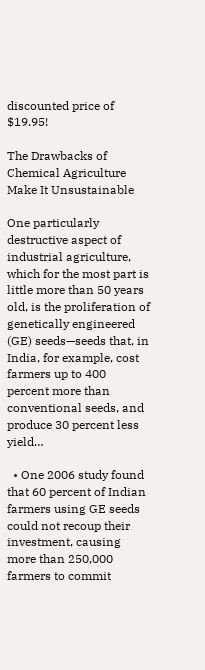discounted price of $19.95!

The Drawbacks of Chemical Agriculture Make It Unsustainable

One particularly destructive aspect of industrial agriculture, which for the most part is little more than 50 years old, is the proliferation of genetically engineered (GE) seeds—seeds that, in India, for example, cost farmers up to 400 percent more than conventional seeds, and produce 30 percent less yield…

  • One 2006 study found that 60 percent of Indian farmers using GE seeds could not recoup their investment, causing more than 250,000 farmers to commit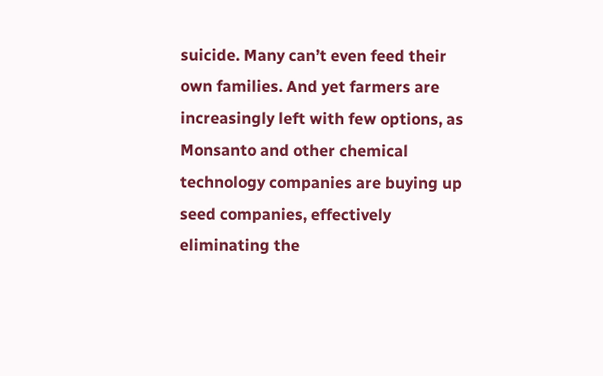suicide. Many can’t even feed their own families. And yet farmers are increasingly left with few options, as Monsanto and other chemical technology companies are buying up seed companies, effectively eliminating the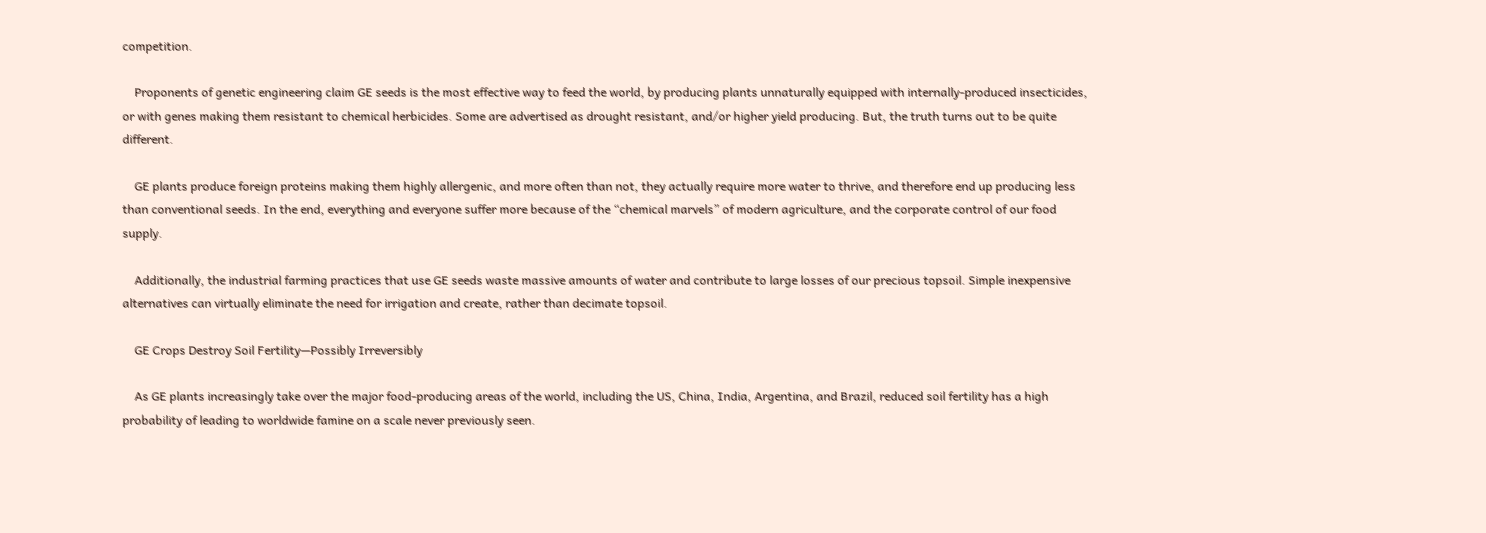competition.

    Proponents of genetic engineering claim GE seeds is the most effective way to feed the world, by producing plants unnaturally equipped with internally-produced insecticides, or with genes making them resistant to chemical herbicides. Some are advertised as drought resistant, and/or higher yield producing. But, the truth turns out to be quite different.

    GE plants produce foreign proteins making them highly allergenic, and more often than not, they actually require more water to thrive, and therefore end up producing less than conventional seeds. In the end, everything and everyone suffer more because of the “chemical marvels” of modern agriculture, and the corporate control of our food supply.

    Additionally, the industrial farming practices that use GE seeds waste massive amounts of water and contribute to large losses of our precious topsoil. Simple inexpensive alternatives can virtually eliminate the need for irrigation and create, rather than decimate topsoil.

    GE Crops Destroy Soil Fertility—Possibly Irreversibly

    As GE plants increasingly take over the major food-producing areas of the world, including the US, China, India, Argentina, and Brazil, reduced soil fertility has a high probability of leading to worldwide famine on a scale never previously seen.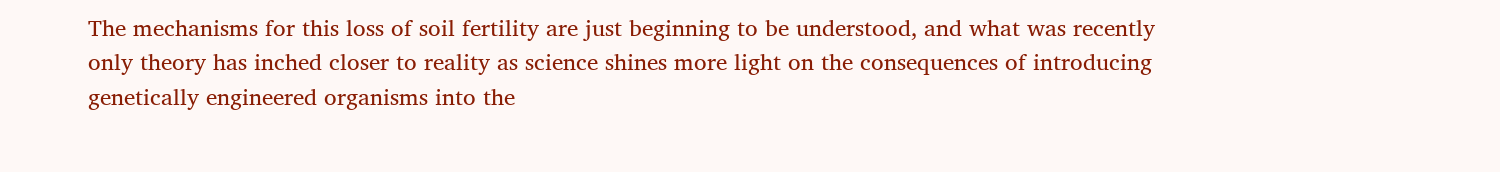The mechanisms for this loss of soil fertility are just beginning to be understood, and what was recently only theory has inched closer to reality as science shines more light on the consequences of introducing genetically engineered organisms into the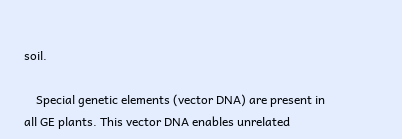soil.

    Special genetic elements (vector DNA) are present in all GE plants. This vector DNA enables unrelated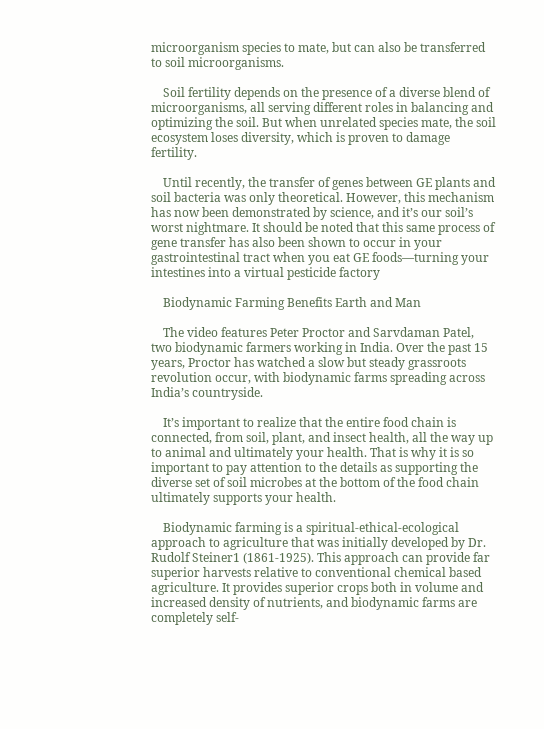microorganism species to mate, but can also be transferred to soil microorganisms.

    Soil fertility depends on the presence of a diverse blend of microorganisms, all serving different roles in balancing and optimizing the soil. But when unrelated species mate, the soil ecosystem loses diversity, which is proven to damage fertility.

    Until recently, the transfer of genes between GE plants and soil bacteria was only theoretical. However, this mechanism has now been demonstrated by science, and it’s our soil’s worst nightmare. It should be noted that this same process of gene transfer has also been shown to occur in your gastrointestinal tract when you eat GE foods—turning your intestines into a virtual pesticide factory

    Biodynamic Farming Benefits Earth and Man

    The video features Peter Proctor and Sarvdaman Patel, two biodynamic farmers working in India. Over the past 15 years, Proctor has watched a slow but steady grassroots revolution occur, with biodynamic farms spreading across India’s countryside.

    It’s important to realize that the entire food chain is connected, from soil, plant, and insect health, all the way up to animal and ultimately your health. That is why it is so important to pay attention to the details as supporting the diverse set of soil microbes at the bottom of the food chain ultimately supports your health.

    Biodynamic farming is a spiritual-ethical-ecological approach to agriculture that was initially developed by Dr. Rudolf Steiner1 (1861-1925). This approach can provide far superior harvests relative to conventional chemical based agriculture. It provides superior crops both in volume and increased density of nutrients, and biodynamic farms are completely self-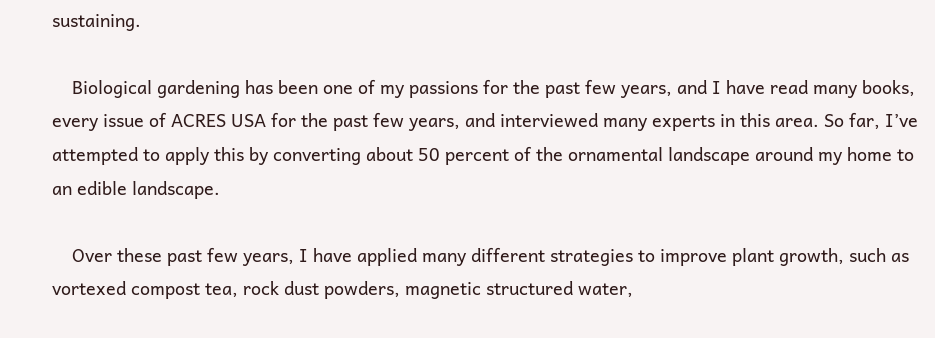sustaining.

    Biological gardening has been one of my passions for the past few years, and I have read many books, every issue of ACRES USA for the past few years, and interviewed many experts in this area. So far, I’ve attempted to apply this by converting about 50 percent of the ornamental landscape around my home to an edible landscape.

    Over these past few years, I have applied many different strategies to improve plant growth, such as vortexed compost tea, rock dust powders, magnetic structured water,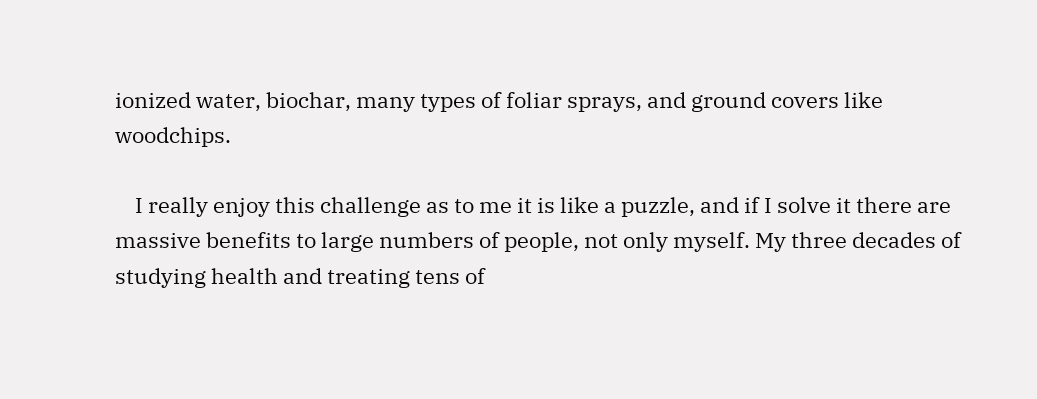ionized water, biochar, many types of foliar sprays, and ground covers like woodchips.

    I really enjoy this challenge as to me it is like a puzzle, and if I solve it there are massive benefits to large numbers of people, not only myself. My three decades of studying health and treating tens of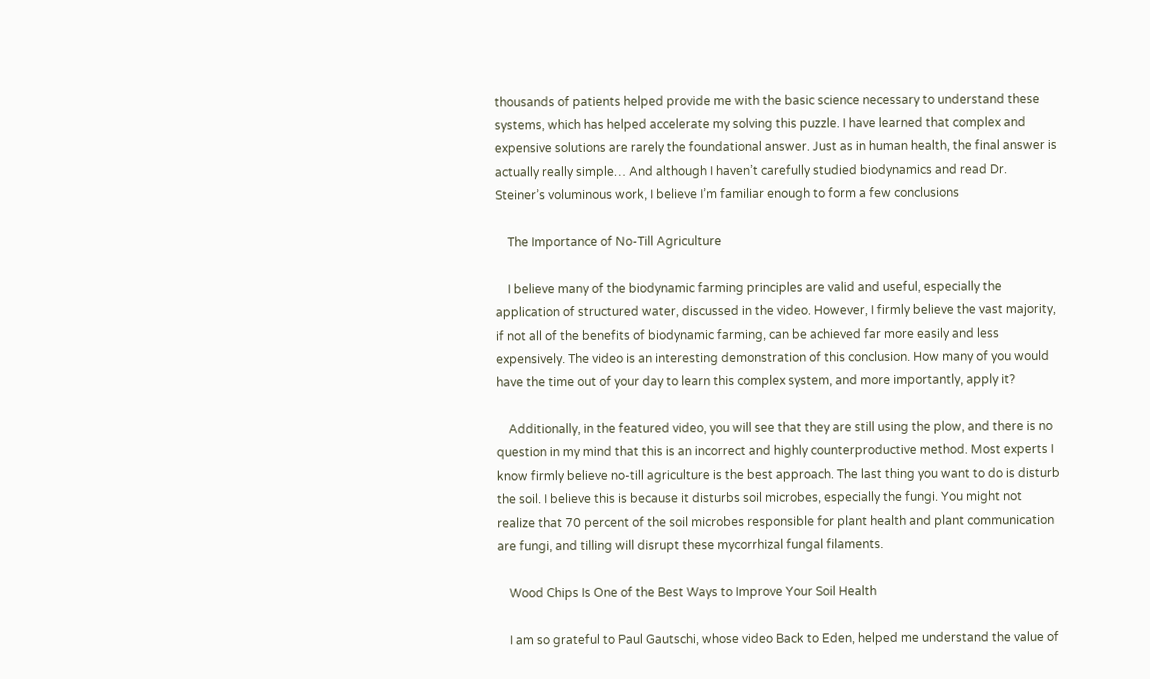thousands of patients helped provide me with the basic science necessary to understand these systems, which has helped accelerate my solving this puzzle. I have learned that complex and expensive solutions are rarely the foundational answer. Just as in human health, the final answer is actually really simple… And although I haven’t carefully studied biodynamics and read Dr. Steiner’s voluminous work, I believe I’m familiar enough to form a few conclusions

    The Importance of No-Till Agriculture

    I believe many of the biodynamic farming principles are valid and useful, especially the application of structured water, discussed in the video. However, I firmly believe the vast majority, if not all of the benefits of biodynamic farming, can be achieved far more easily and less expensively. The video is an interesting demonstration of this conclusion. How many of you would have the time out of your day to learn this complex system, and more importantly, apply it?

    Additionally, in the featured video, you will see that they are still using the plow, and there is no question in my mind that this is an incorrect and highly counterproductive method. Most experts I know firmly believe no-till agriculture is the best approach. The last thing you want to do is disturb the soil. I believe this is because it disturbs soil microbes, especially the fungi. You might not realize that 70 percent of the soil microbes responsible for plant health and plant communication are fungi, and tilling will disrupt these mycorrhizal fungal filaments.

    Wood Chips Is One of the Best Ways to Improve Your Soil Health

    I am so grateful to Paul Gautschi, whose video Back to Eden, helped me understand the value of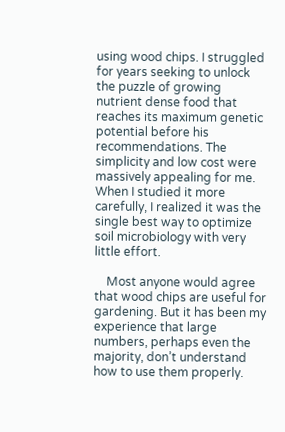using wood chips. I struggled for years seeking to unlock the puzzle of growing nutrient dense food that reaches its maximum genetic potential before his recommendations. The simplicity and low cost were massively appealing for me. When I studied it more carefully, I realized it was the single best way to optimize soil microbiology with very little effort.

    Most anyone would agree that wood chips are useful for gardening. But it has been my experience that large numbers, perhaps even the majority, don’t understand how to use them properly.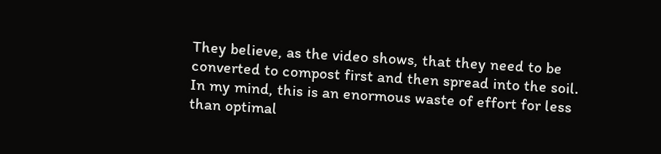They believe, as the video shows, that they need to be converted to compost first and then spread into the soil. In my mind, this is an enormous waste of effort for less than optimal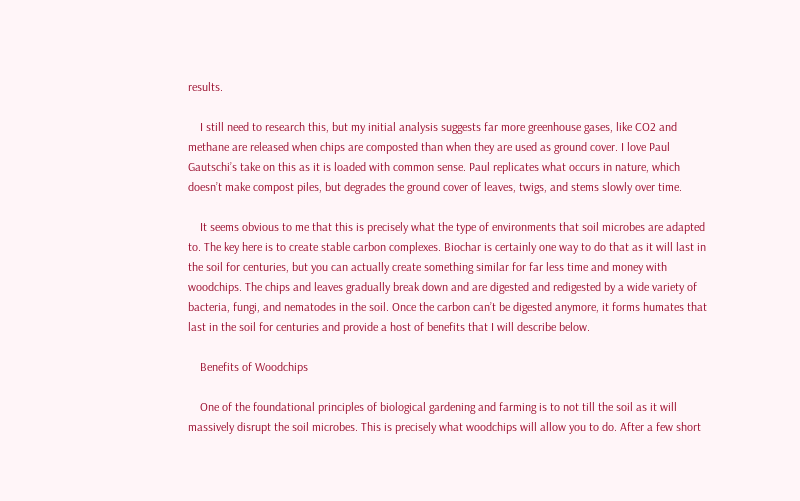results.

    I still need to research this, but my initial analysis suggests far more greenhouse gases, like CO2 and methane are released when chips are composted than when they are used as ground cover. I love Paul Gautschi’s take on this as it is loaded with common sense. Paul replicates what occurs in nature, which doesn’t make compost piles, but degrades the ground cover of leaves, twigs, and stems slowly over time.

    It seems obvious to me that this is precisely what the type of environments that soil microbes are adapted to. The key here is to create stable carbon complexes. Biochar is certainly one way to do that as it will last in the soil for centuries, but you can actually create something similar for far less time and money with woodchips. The chips and leaves gradually break down and are digested and redigested by a wide variety of bacteria, fungi, and nematodes in the soil. Once the carbon can’t be digested anymore, it forms humates that last in the soil for centuries and provide a host of benefits that I will describe below.

    Benefits of Woodchips

    One of the foundational principles of biological gardening and farming is to not till the soil as it will massively disrupt the soil microbes. This is precisely what woodchips will allow you to do. After a few short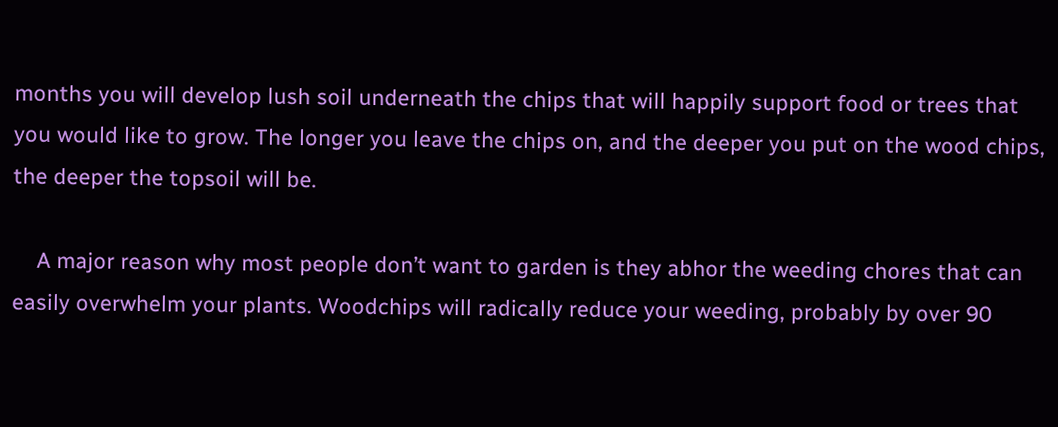months you will develop lush soil underneath the chips that will happily support food or trees that you would like to grow. The longer you leave the chips on, and the deeper you put on the wood chips, the deeper the topsoil will be.

    A major reason why most people don’t want to garden is they abhor the weeding chores that can easily overwhelm your plants. Woodchips will radically reduce your weeding, probably by over 90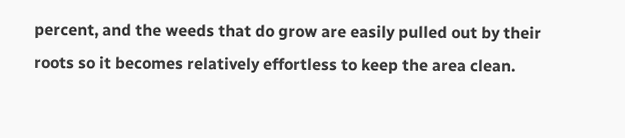percent, and the weeds that do grow are easily pulled out by their roots so it becomes relatively effortless to keep the area clean.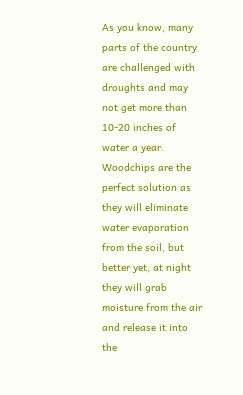As you know, many parts of the country are challenged with droughts and may not get more than 10-20 inches of water a year. Woodchips are the perfect solution as they will eliminate water evaporation from the soil, but better yet, at night they will grab moisture from the air and release it into the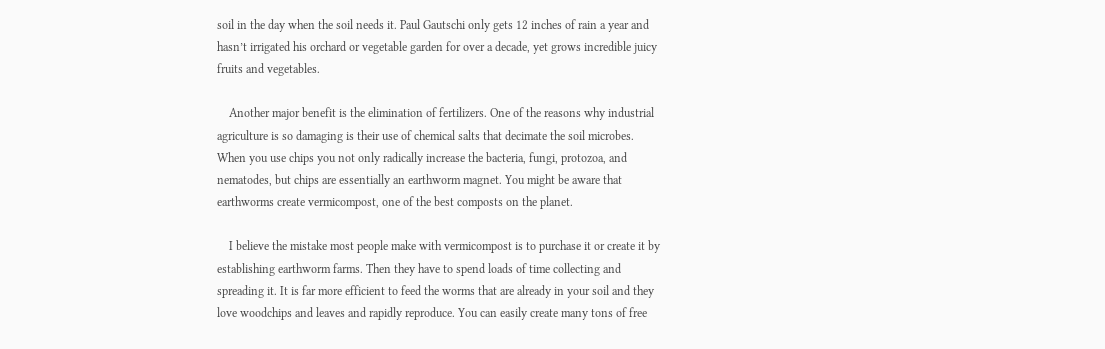soil in the day when the soil needs it. Paul Gautschi only gets 12 inches of rain a year and hasn’t irrigated his orchard or vegetable garden for over a decade, yet grows incredible juicy fruits and vegetables.

    Another major benefit is the elimination of fertilizers. One of the reasons why industrial agriculture is so damaging is their use of chemical salts that decimate the soil microbes. When you use chips you not only radically increase the bacteria, fungi, protozoa, and nematodes, but chips are essentially an earthworm magnet. You might be aware that earthworms create vermicompost, one of the best composts on the planet.

    I believe the mistake most people make with vermicompost is to purchase it or create it by establishing earthworm farms. Then they have to spend loads of time collecting and spreading it. It is far more efficient to feed the worms that are already in your soil and they love woodchips and leaves and rapidly reproduce. You can easily create many tons of free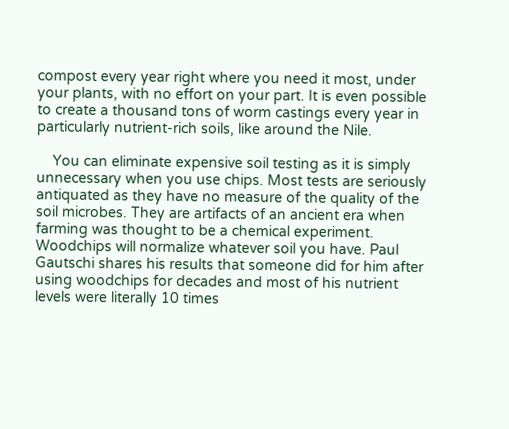compost every year right where you need it most, under your plants, with no effort on your part. It is even possible to create a thousand tons of worm castings every year in particularly nutrient-rich soils, like around the Nile.

    You can eliminate expensive soil testing as it is simply unnecessary when you use chips. Most tests are seriously antiquated as they have no measure of the quality of the soil microbes. They are artifacts of an ancient era when farming was thought to be a chemical experiment. Woodchips will normalize whatever soil you have. Paul Gautschi shares his results that someone did for him after using woodchips for decades and most of his nutrient levels were literally 10 times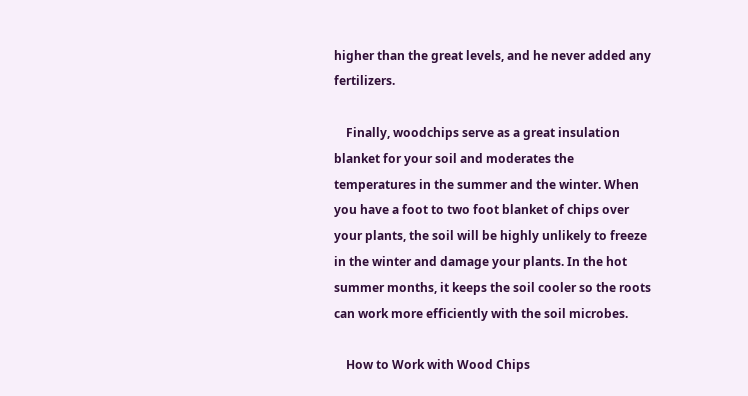higher than the great levels, and he never added any fertilizers.

    Finally, woodchips serve as a great insulation blanket for your soil and moderates the temperatures in the summer and the winter. When you have a foot to two foot blanket of chips over your plants, the soil will be highly unlikely to freeze in the winter and damage your plants. In the hot summer months, it keeps the soil cooler so the roots can work more efficiently with the soil microbes.

    How to Work with Wood Chips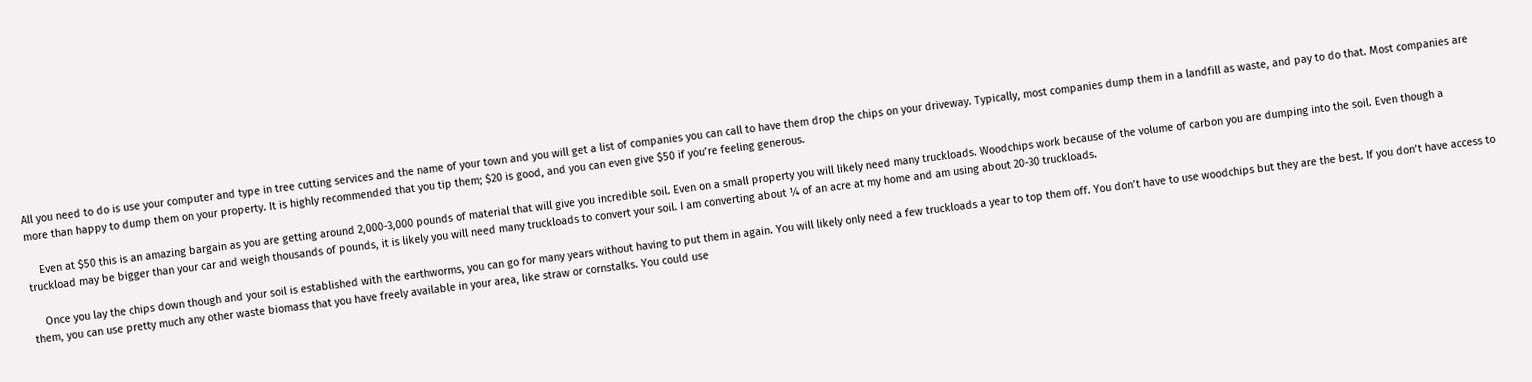All you need to do is use your computer and type in tree cutting services and the name of your town and you will get a list of companies you can call to have them drop the chips on your driveway. Typically, most companies dump them in a landfill as waste, and pay to do that. Most companies are more than happy to dump them on your property. It is highly recommended that you tip them; $20 is good, and you can even give $50 if you’re feeling generous.

    Even at $50 this is an amazing bargain as you are getting around 2,000-3,000 pounds of material that will give you incredible soil. Even on a small property you will likely need many truckloads. Woodchips work because of the volume of carbon you are dumping into the soil. Even though a truckload may be bigger than your car and weigh thousands of pounds, it is likely you will need many truckloads to convert your soil. I am converting about ¼ of an acre at my home and am using about 20-30 truckloads.

    Once you lay the chips down though and your soil is established with the earthworms, you can go for many years without having to put them in again. You will likely only need a few truckloads a year to top them off. You don’t have to use woodchips but they are the best. If you don’t have access to them, you can use pretty much any other waste biomass that you have freely available in your area, like straw or cornstalks. You could use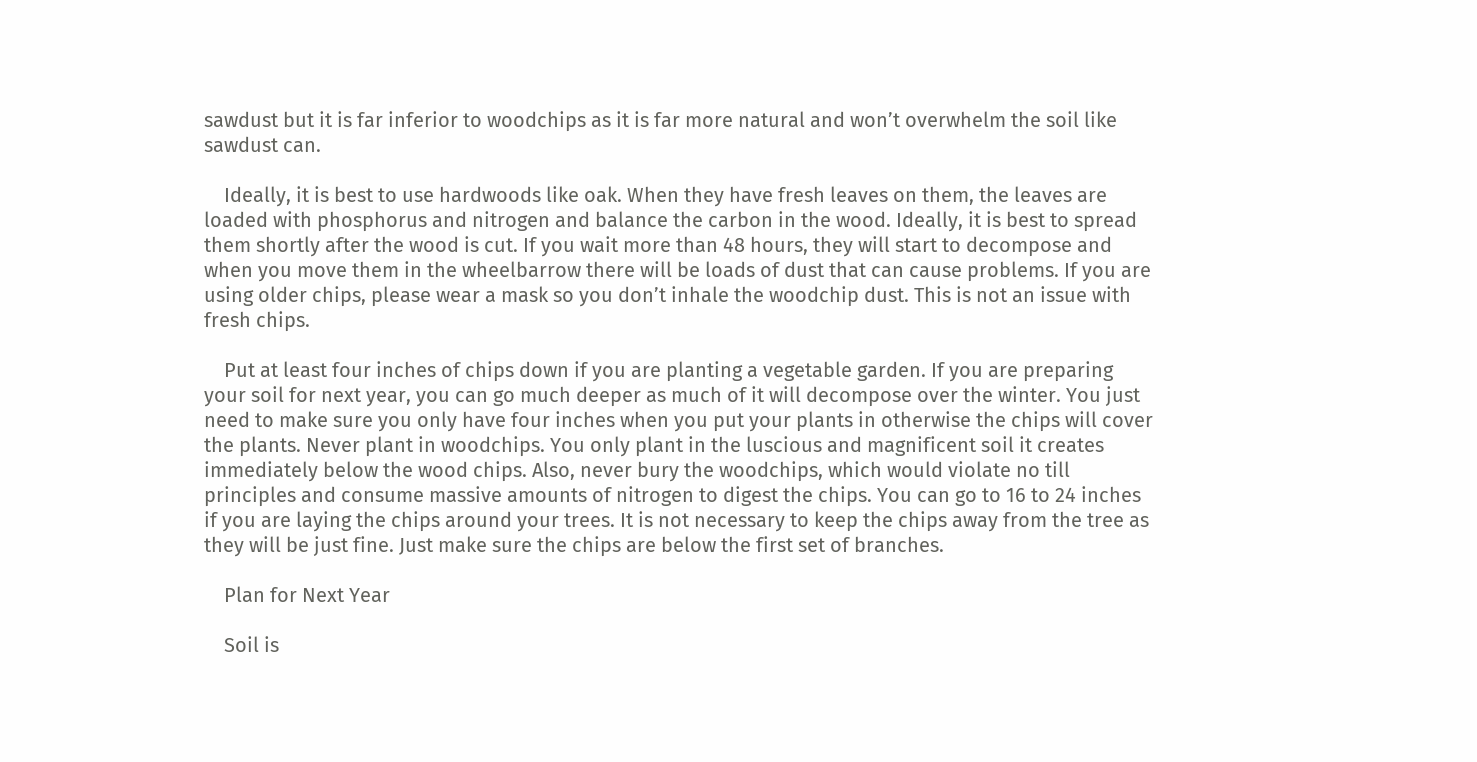sawdust but it is far inferior to woodchips as it is far more natural and won’t overwhelm the soil like sawdust can.

    Ideally, it is best to use hardwoods like oak. When they have fresh leaves on them, the leaves are loaded with phosphorus and nitrogen and balance the carbon in the wood. Ideally, it is best to spread them shortly after the wood is cut. If you wait more than 48 hours, they will start to decompose and when you move them in the wheelbarrow there will be loads of dust that can cause problems. If you are using older chips, please wear a mask so you don’t inhale the woodchip dust. This is not an issue with fresh chips.

    Put at least four inches of chips down if you are planting a vegetable garden. If you are preparing your soil for next year, you can go much deeper as much of it will decompose over the winter. You just need to make sure you only have four inches when you put your plants in otherwise the chips will cover the plants. Never plant in woodchips. You only plant in the luscious and magnificent soil it creates immediately below the wood chips. Also, never bury the woodchips, which would violate no till principles and consume massive amounts of nitrogen to digest the chips. You can go to 16 to 24 inches if you are laying the chips around your trees. It is not necessary to keep the chips away from the tree as they will be just fine. Just make sure the chips are below the first set of branches.

    Plan for Next Year

    Soil is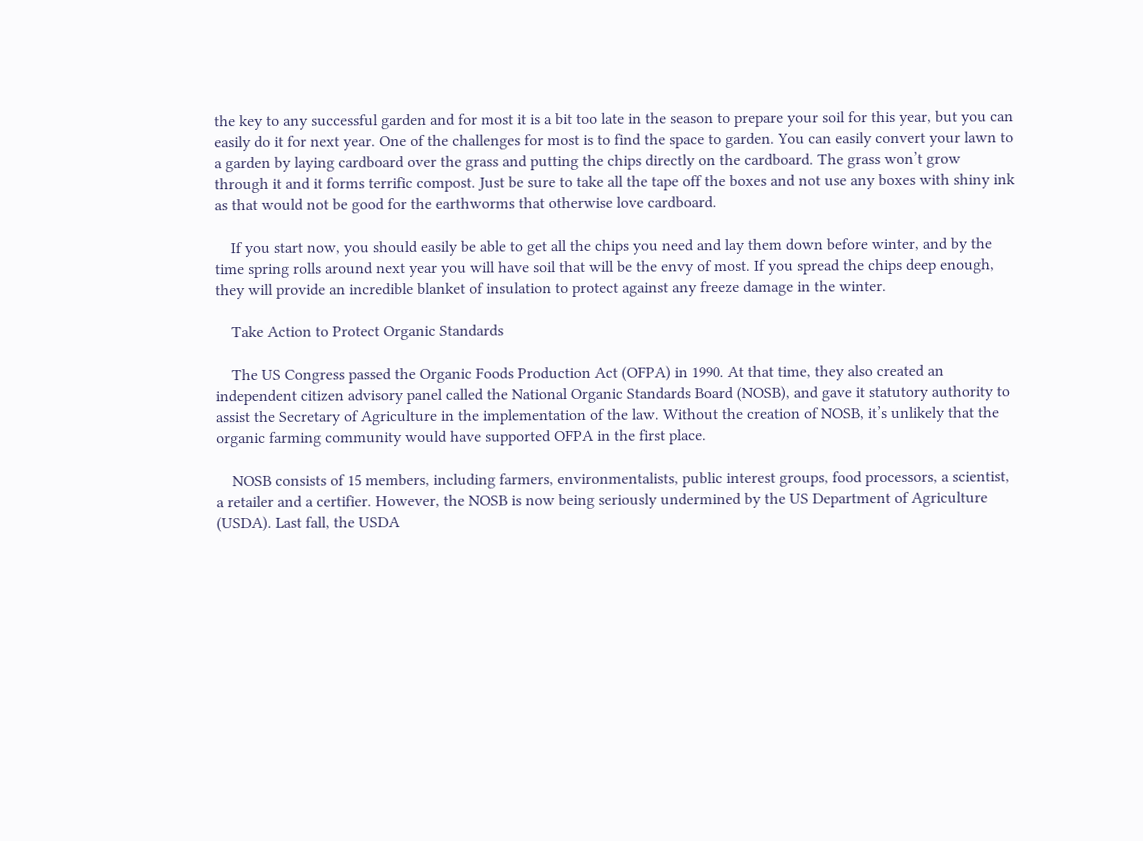the key to any successful garden and for most it is a bit too late in the season to prepare your soil for this year, but you can easily do it for next year. One of the challenges for most is to find the space to garden. You can easily convert your lawn to a garden by laying cardboard over the grass and putting the chips directly on the cardboard. The grass won’t grow through it and it forms terrific compost. Just be sure to take all the tape off the boxes and not use any boxes with shiny ink as that would not be good for the earthworms that otherwise love cardboard.

    If you start now, you should easily be able to get all the chips you need and lay them down before winter, and by the time spring rolls around next year you will have soil that will be the envy of most. If you spread the chips deep enough, they will provide an incredible blanket of insulation to protect against any freeze damage in the winter.

    Take Action to Protect Organic Standards

    The US Congress passed the Organic Foods Production Act (OFPA) in 1990. At that time, they also created an independent citizen advisory panel called the National Organic Standards Board (NOSB), and gave it statutory authority to assist the Secretary of Agriculture in the implementation of the law. Without the creation of NOSB, it’s unlikely that the organic farming community would have supported OFPA in the first place.

    NOSB consists of 15 members, including farmers, environmentalists, public interest groups, food processors, a scientist, a retailer and a certifier. However, the NOSB is now being seriously undermined by the US Department of Agriculture (USDA). Last fall, the USDA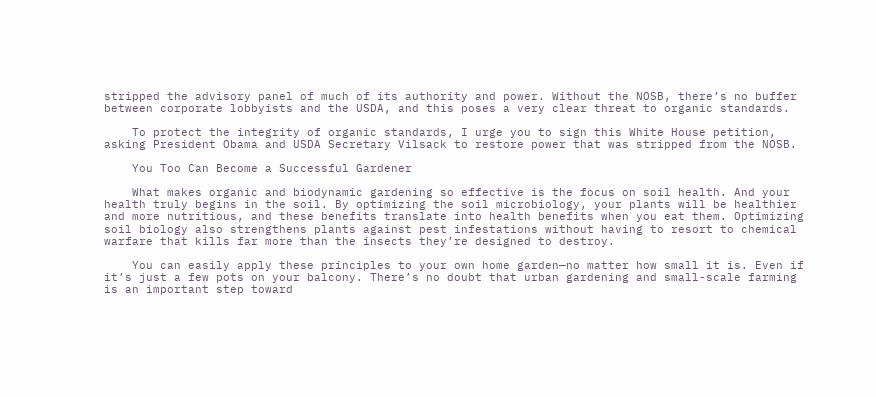stripped the advisory panel of much of its authority and power. Without the NOSB, there’s no buffer between corporate lobbyists and the USDA, and this poses a very clear threat to organic standards.

    To protect the integrity of organic standards, I urge you to sign this White House petition, asking President Obama and USDA Secretary Vilsack to restore power that was stripped from the NOSB.

    You Too Can Become a Successful Gardener

    What makes organic and biodynamic gardening so effective is the focus on soil health. And your health truly begins in the soil. By optimizing the soil microbiology, your plants will be healthier and more nutritious, and these benefits translate into health benefits when you eat them. Optimizing soil biology also strengthens plants against pest infestations without having to resort to chemical warfare that kills far more than the insects they’re designed to destroy.

    You can easily apply these principles to your own home garden—no matter how small it is. Even if it’s just a few pots on your balcony. There’s no doubt that urban gardening and small-scale farming is an important step toward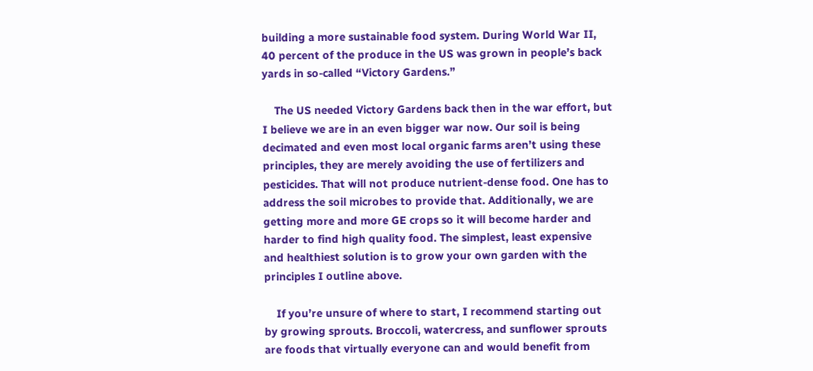building a more sustainable food system. During World War II, 40 percent of the produce in the US was grown in people’s back yards in so-called “Victory Gardens.”

    The US needed Victory Gardens back then in the war effort, but I believe we are in an even bigger war now. Our soil is being decimated and even most local organic farms aren’t using these principles, they are merely avoiding the use of fertilizers and pesticides. That will not produce nutrient-dense food. One has to address the soil microbes to provide that. Additionally, we are getting more and more GE crops so it will become harder and harder to find high quality food. The simplest, least expensive and healthiest solution is to grow your own garden with the principles I outline above.

    If you’re unsure of where to start, I recommend starting out by growing sprouts. Broccoli, watercress, and sunflower sprouts are foods that virtually everyone can and would benefit from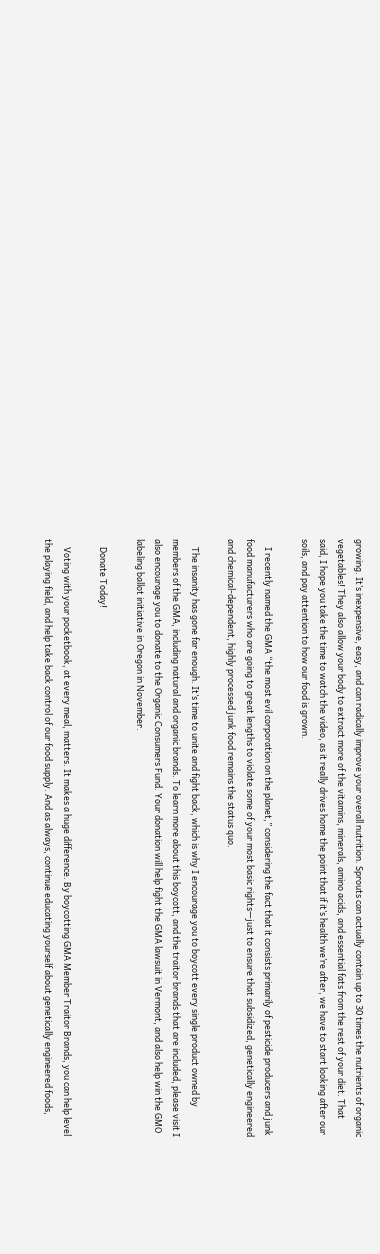growing. It’s inexpensive, easy, and can radically improve your overall nutrition. Sprouts can actually contain up to 30 times the nutrients of organic vegetables! They also allow your body to extract more of the vitamins, minerals, amino acids, and essential fats from the rest of your diet. That said, I hope you take the time to watch the video, as it really drives home the point that if it’s health we’re after, we have to start looking after our soils, and pay attention to how our food is grown.

    I recently named the GMA “the most evil corporation on the planet,” considering the fact that it consists primarily of pesticide producers and junk food manufacturers who are going to great lengths to violate some of your most basic rights—just to ensure that subsidized, genetically engineered and chemical-dependent, highly processed junk food remains the status quo.

    The insanity has gone far enough. It’s time to unite and fight back, which is why I encourage you to boycott every single product owned by members of the GMA, including natural and organic brands. To learn more about this boycott, and the traitor brands that are included, please visit I also encourage you to donate to the Organic Consumers Fund. Your donation will help fight the GMA lawsuit in Vermont, and also help win the GMO labeling ballot initiative in Oregon in November.

    Donate Today!

    Voting with your pocketbook, at every meal, matters. It makes a huge difference. By boycotting GMA Member Traitor Brands, you can help level the playing field, and help take back control of our food supply. And as always, continue educating yourself about genetically engineered foods,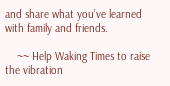and share what you’ve learned with family and friends.

    ~~ Help Waking Times to raise the vibration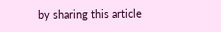by sharing this article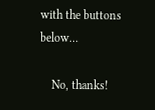with the buttons below…

    No, thanks!